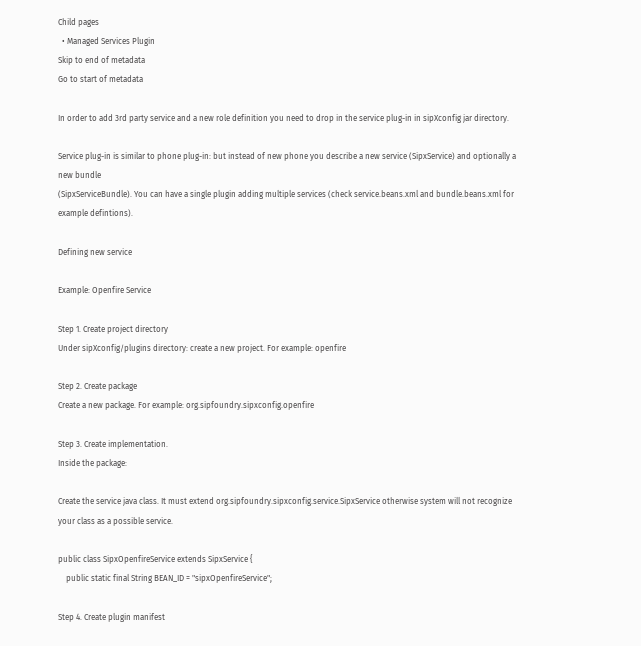Child pages
  • Managed Services Plugin
Skip to end of metadata
Go to start of metadata

In order to add 3rd party service and a new role definition you need to drop in the service plug-in in sipXconfig jar directory.

Service plug-in is similar to phone plug-in: but instead of new phone you describe a new service (SipxService) and optionally a new bundle
(SipxServiceBundle). You can have a single plugin adding multiple services (check service.beans.xml and bundle.beans.xml for example defintions).

Defining new service

Example: Openfire Service

Step 1. Create project directory
Under sipXconfig/plugins directory: create a new project. For example: openfire

Step 2. Create package
Create a new package. For example: org.sipfoundry.sipxconfig.openfire

Step 3. Create implementation.
Inside the package:

Create the service java class. It must extend org.sipfoundry.sipxconfig.service.SipxService otherwise system will not recognize your class as a possible service.

public class SipxOpenfireService extends SipxService {
    public static final String BEAN_ID = "sipxOpenfireService";

Step 4. Create plugin manifest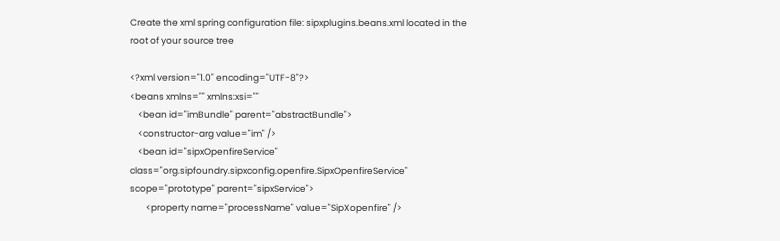Create the xml spring configuration file: sipxplugins.beans.xml located in the root of your source tree

<?xml version="1.0" encoding="UTF-8"?>
<beans xmlns="" xmlns:xsi=""
    <bean id="imBundle" parent="abstractBundle">
    <constructor-arg value="im" />
    <bean id="sipxOpenfireService" class="org.sipfoundry.sipxconfig.openfire.SipxOpenfireService" scope="prototype" parent="sipxService">
        <property name="processName" value="SipXopenfire" />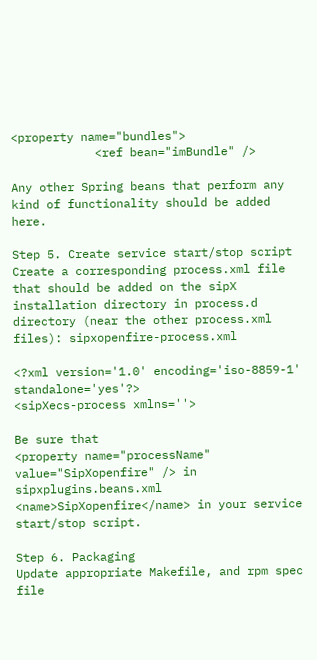<property name="bundles">
            <ref bean="imBundle" />

Any other Spring beans that perform any kind of functionality should be added here.

Step 5. Create service start/stop script
Create a corresponding process.xml file that should be added on the sipX installation directory in process.d directory (near the other process.xml files): sipxopenfire-process.xml

<?xml version='1.0' encoding='iso-8859-1' standalone='yes'?>
<sipXecs-process xmlns=''>

Be sure that
<property name="processName" value="SipXopenfire" /> in sipxplugins.beans.xml
<name>SipXopenfire</name> in your service start/stop script.

Step 6. Packaging
Update appropriate Makefile, and rpm spec file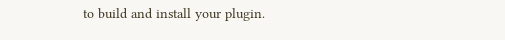to build and install your plugin.